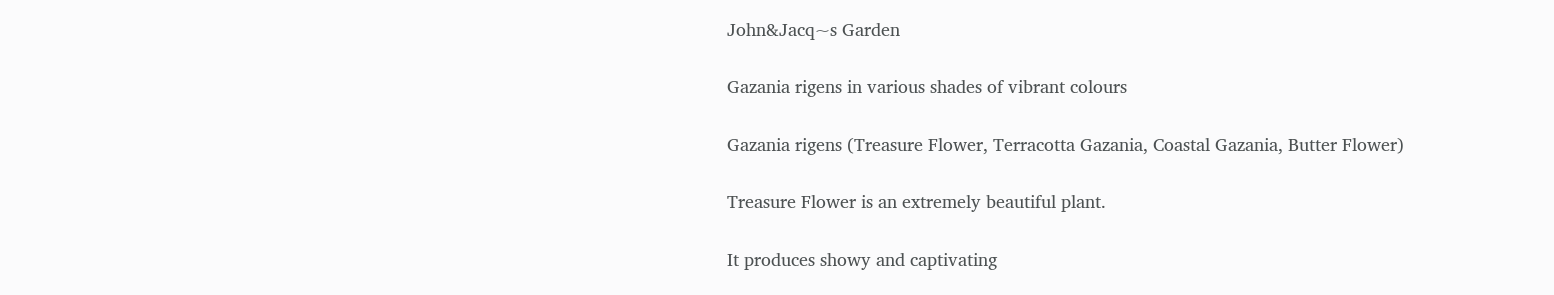John&Jacq~s Garden

Gazania rigens in various shades of vibrant colours

Gazania rigens (Treasure Flower, Terracotta Gazania, Coastal Gazania, Butter Flower)

Treasure Flower is an extremely beautiful plant.

It produces showy and captivating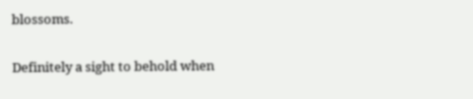blossoms.

Definitely a sight to behold when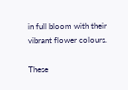in full bloom with their vibrant flower colours.

These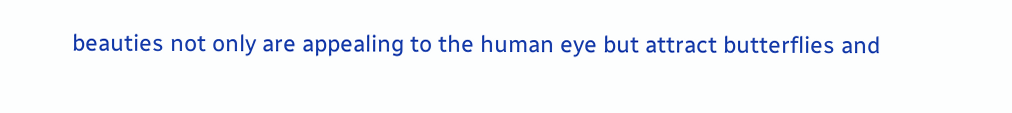beauties not only are appealing to the human eye but attract butterflies and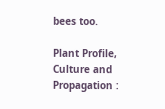bees too.

Plant Profile, Culture and Propagation :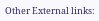Other External links: